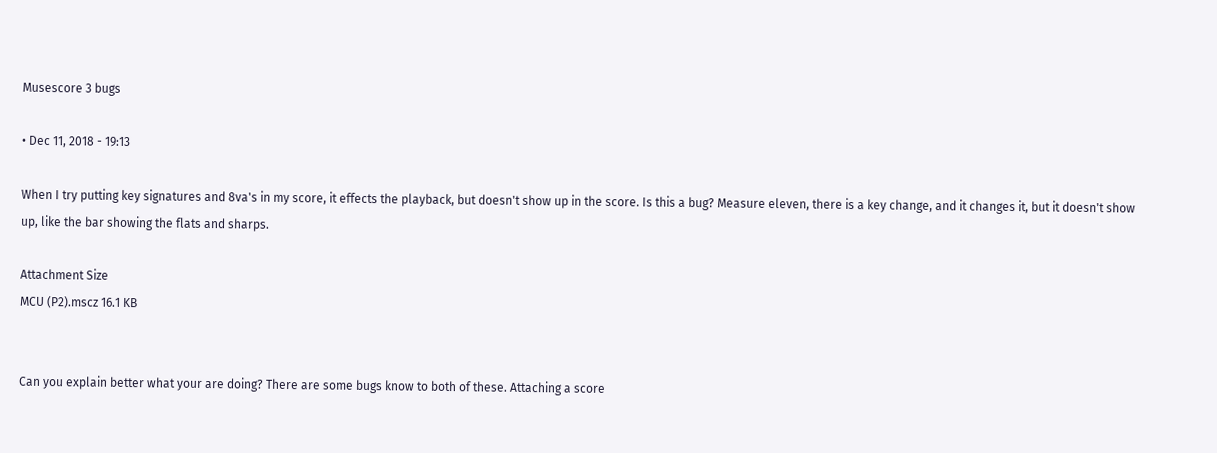Musescore 3 bugs

• Dec 11, 2018 - 19:13

When I try putting key signatures and 8va's in my score, it effects the playback, but doesn't show up in the score. Is this a bug? Measure eleven, there is a key change, and it changes it, but it doesn't show up, like the bar showing the flats and sharps.

Attachment Size
MCU (P2).mscz 16.1 KB


Can you explain better what your are doing? There are some bugs know to both of these. Attaching a score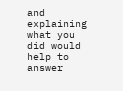and explaining what you did would help to answer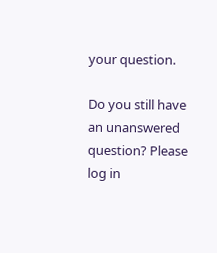your question.

Do you still have an unanswered question? Please log in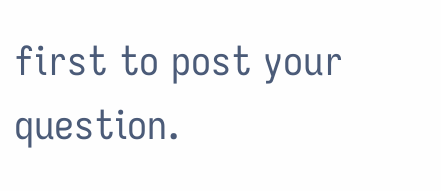first to post your question.